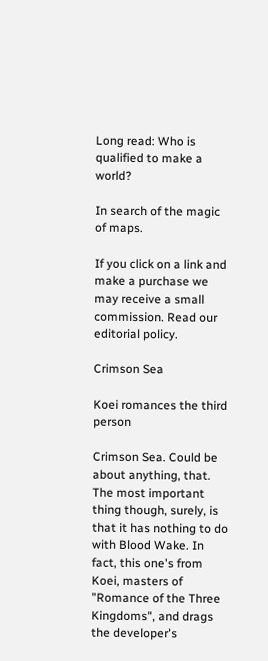Long read: Who is qualified to make a world?

In search of the magic of maps.

If you click on a link and make a purchase we may receive a small commission. Read our editorial policy.

Crimson Sea

Koei romances the third person

Crimson Sea. Could be about anything, that. The most important thing though, surely, is that it has nothing to do with Blood Wake. In fact, this one's from Koei, masters of "Romance of the Three Kingdoms", and drags the developer's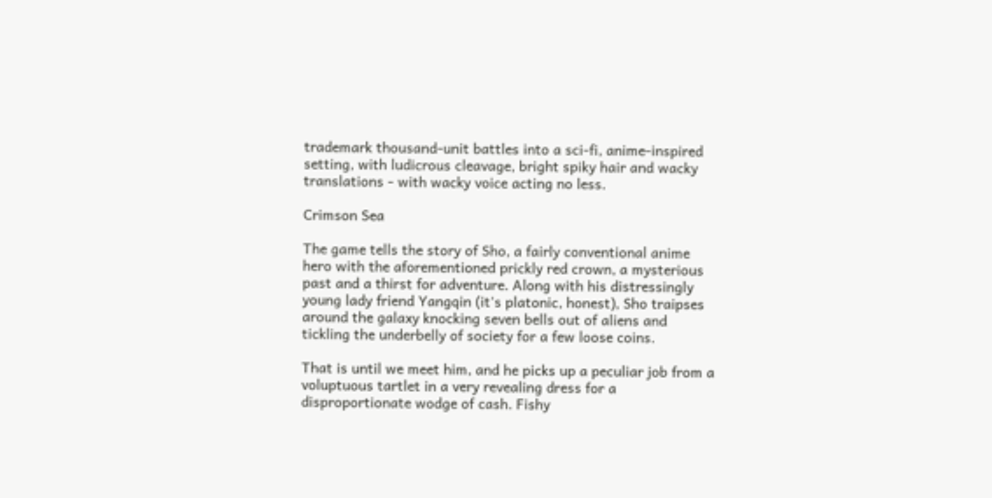trademark thousand-unit battles into a sci-fi, anime-inspired setting, with ludicrous cleavage, bright spiky hair and wacky translations - with wacky voice acting no less.

Crimson Sea

The game tells the story of Sho, a fairly conventional anime hero with the aforementioned prickly red crown, a mysterious past and a thirst for adventure. Along with his distressingly young lady friend Yangqin (it's platonic, honest), Sho traipses around the galaxy knocking seven bells out of aliens and tickling the underbelly of society for a few loose coins.

That is until we meet him, and he picks up a peculiar job from a voluptuous tartlet in a very revealing dress for a disproportionate wodge of cash. Fishy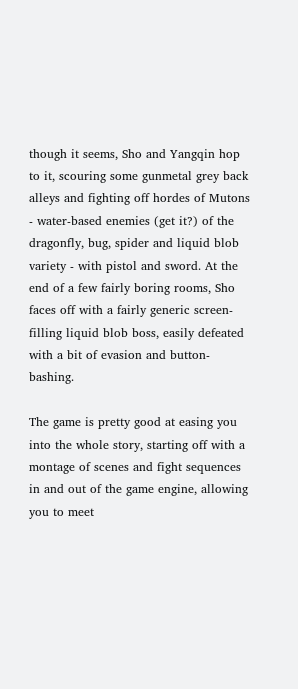though it seems, Sho and Yangqin hop to it, scouring some gunmetal grey back alleys and fighting off hordes of Mutons - water-based enemies (get it?) of the dragonfly, bug, spider and liquid blob variety - with pistol and sword. At the end of a few fairly boring rooms, Sho faces off with a fairly generic screen-filling liquid blob boss, easily defeated with a bit of evasion and button-bashing.

The game is pretty good at easing you into the whole story, starting off with a montage of scenes and fight sequences in and out of the game engine, allowing you to meet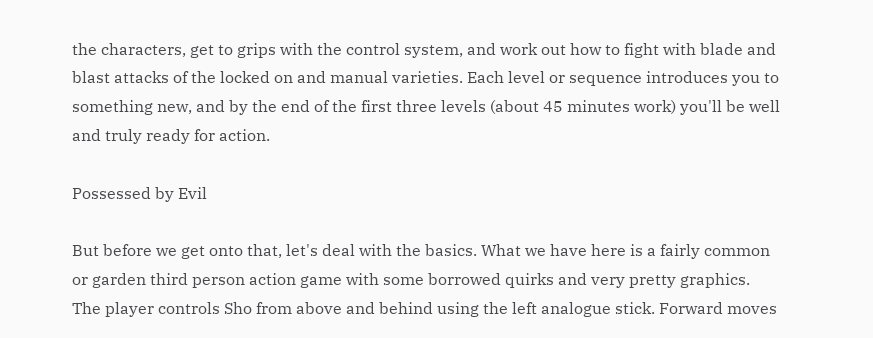the characters, get to grips with the control system, and work out how to fight with blade and blast attacks of the locked on and manual varieties. Each level or sequence introduces you to something new, and by the end of the first three levels (about 45 minutes work) you'll be well and truly ready for action.

Possessed by Evil

But before we get onto that, let's deal with the basics. What we have here is a fairly common or garden third person action game with some borrowed quirks and very pretty graphics. The player controls Sho from above and behind using the left analogue stick. Forward moves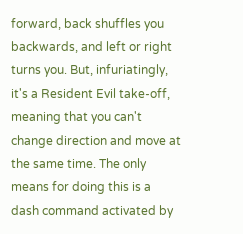forward, back shuffles you backwards, and left or right turns you. But, infuriatingly, it's a Resident Evil take-off, meaning that you can't change direction and move at the same time. The only means for doing this is a dash command activated by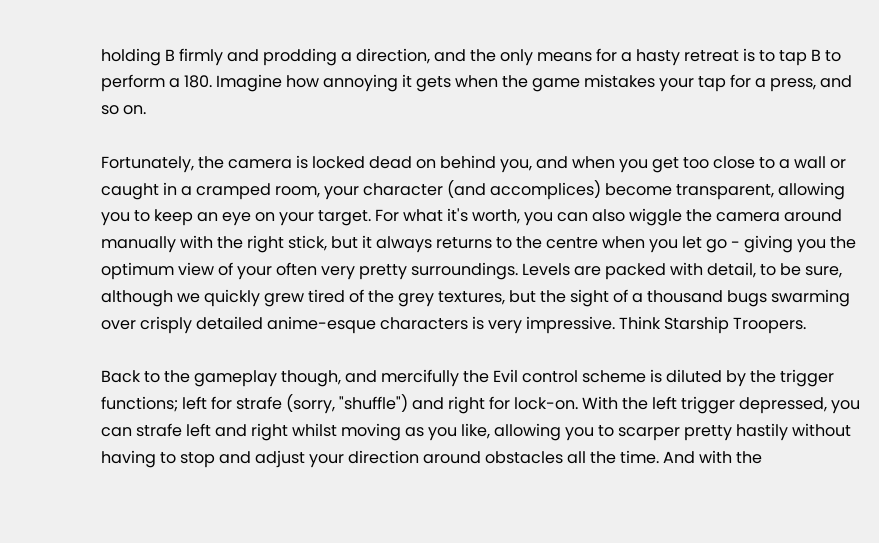holding B firmly and prodding a direction, and the only means for a hasty retreat is to tap B to perform a 180. Imagine how annoying it gets when the game mistakes your tap for a press, and so on.

Fortunately, the camera is locked dead on behind you, and when you get too close to a wall or caught in a cramped room, your character (and accomplices) become transparent, allowing you to keep an eye on your target. For what it's worth, you can also wiggle the camera around manually with the right stick, but it always returns to the centre when you let go - giving you the optimum view of your often very pretty surroundings. Levels are packed with detail, to be sure, although we quickly grew tired of the grey textures, but the sight of a thousand bugs swarming over crisply detailed anime-esque characters is very impressive. Think Starship Troopers.

Back to the gameplay though, and mercifully the Evil control scheme is diluted by the trigger functions; left for strafe (sorry, "shuffle") and right for lock-on. With the left trigger depressed, you can strafe left and right whilst moving as you like, allowing you to scarper pretty hastily without having to stop and adjust your direction around obstacles all the time. And with the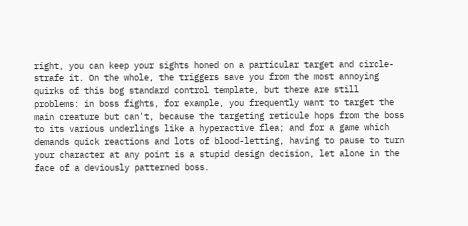right, you can keep your sights honed on a particular target and circle-strafe it. On the whole, the triggers save you from the most annoying quirks of this bog standard control template, but there are still problems: in boss fights, for example, you frequently want to target the main creature but can't, because the targeting reticule hops from the boss to its various underlings like a hyperactive flea; and for a game which demands quick reactions and lots of blood-letting, having to pause to turn your character at any point is a stupid design decision, let alone in the face of a deviously patterned boss.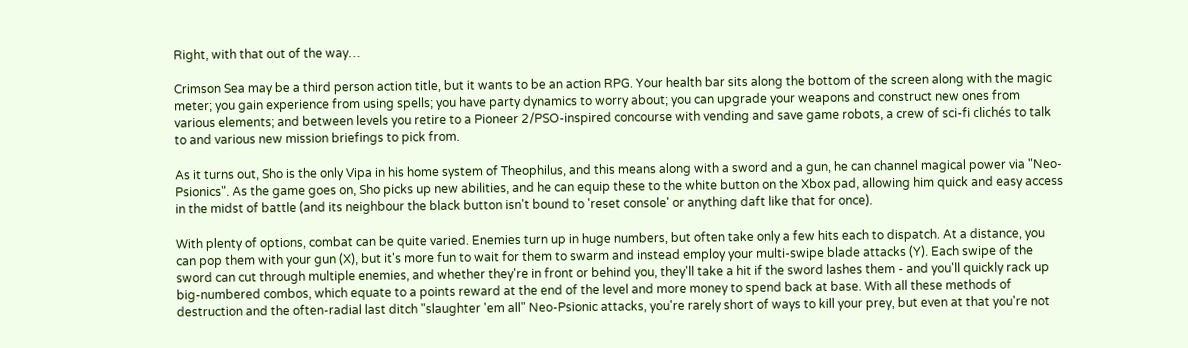Right, with that out of the way…

Crimson Sea may be a third person action title, but it wants to be an action RPG. Your health bar sits along the bottom of the screen along with the magic meter; you gain experience from using spells; you have party dynamics to worry about; you can upgrade your weapons and construct new ones from various elements; and between levels you retire to a Pioneer 2/PSO-inspired concourse with vending and save game robots, a crew of sci-fi clichés to talk to and various new mission briefings to pick from.

As it turns out, Sho is the only Vipa in his home system of Theophilus, and this means along with a sword and a gun, he can channel magical power via "Neo-Psionics". As the game goes on, Sho picks up new abilities, and he can equip these to the white button on the Xbox pad, allowing him quick and easy access in the midst of battle (and its neighbour the black button isn't bound to 'reset console' or anything daft like that for once).

With plenty of options, combat can be quite varied. Enemies turn up in huge numbers, but often take only a few hits each to dispatch. At a distance, you can pop them with your gun (X), but it's more fun to wait for them to swarm and instead employ your multi-swipe blade attacks (Y). Each swipe of the sword can cut through multiple enemies, and whether they're in front or behind you, they'll take a hit if the sword lashes them - and you'll quickly rack up big-numbered combos, which equate to a points reward at the end of the level and more money to spend back at base. With all these methods of destruction and the often-radial last ditch "slaughter 'em all" Neo-Psionic attacks, you're rarely short of ways to kill your prey, but even at that you're not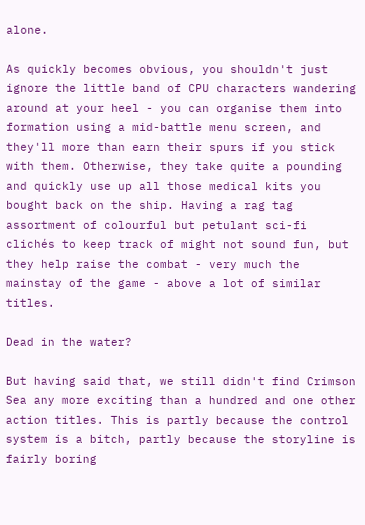alone.

As quickly becomes obvious, you shouldn't just ignore the little band of CPU characters wandering around at your heel - you can organise them into formation using a mid-battle menu screen, and they'll more than earn their spurs if you stick with them. Otherwise, they take quite a pounding and quickly use up all those medical kits you bought back on the ship. Having a rag tag assortment of colourful but petulant sci-fi clichés to keep track of might not sound fun, but they help raise the combat - very much the mainstay of the game - above a lot of similar titles.

Dead in the water?

But having said that, we still didn't find Crimson Sea any more exciting than a hundred and one other action titles. This is partly because the control system is a bitch, partly because the storyline is fairly boring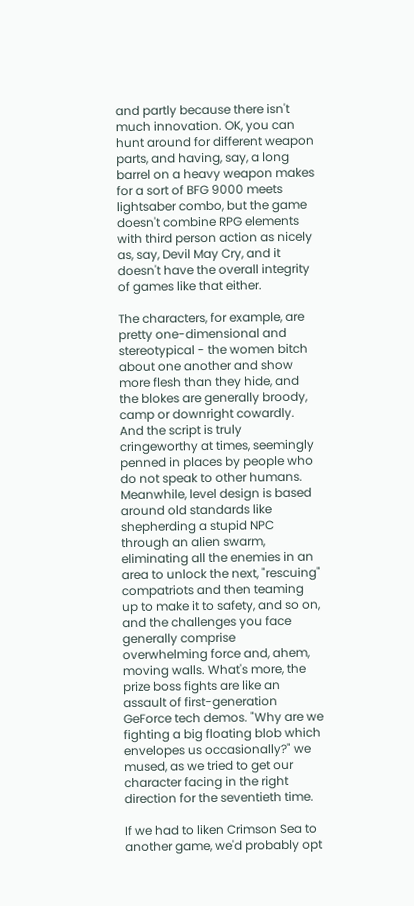and partly because there isn't much innovation. OK, you can hunt around for different weapon parts, and having, say, a long barrel on a heavy weapon makes for a sort of BFG 9000 meets lightsaber combo, but the game doesn't combine RPG elements with third person action as nicely as, say, Devil May Cry, and it doesn't have the overall integrity of games like that either.

The characters, for example, are pretty one-dimensional and stereotypical - the women bitch about one another and show more flesh than they hide, and the blokes are generally broody, camp or downright cowardly. And the script is truly cringeworthy at times, seemingly penned in places by people who do not speak to other humans. Meanwhile, level design is based around old standards like shepherding a stupid NPC through an alien swarm, eliminating all the enemies in an area to unlock the next, "rescuing" compatriots and then teaming up to make it to safety, and so on, and the challenges you face generally comprise overwhelming force and, ahem, moving walls. What's more, the prize boss fights are like an assault of first-generation GeForce tech demos. "Why are we fighting a big floating blob which envelopes us occasionally?" we mused, as we tried to get our character facing in the right direction for the seventieth time.

If we had to liken Crimson Sea to another game, we'd probably opt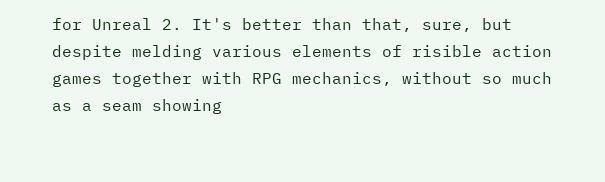for Unreal 2. It's better than that, sure, but despite melding various elements of risible action games together with RPG mechanics, without so much as a seam showing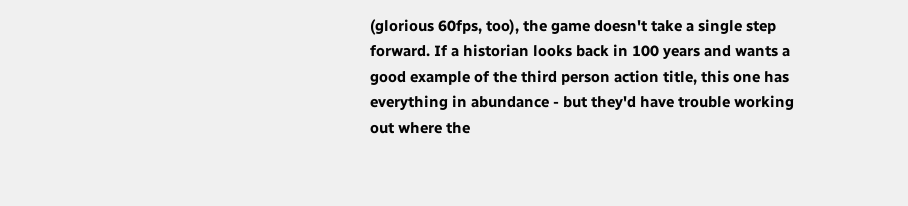(glorious 60fps, too), the game doesn't take a single step forward. If a historian looks back in 100 years and wants a good example of the third person action title, this one has everything in abundance - but they'd have trouble working out where the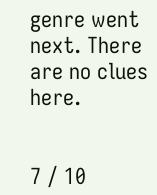genre went next. There are no clues here.


7 / 10